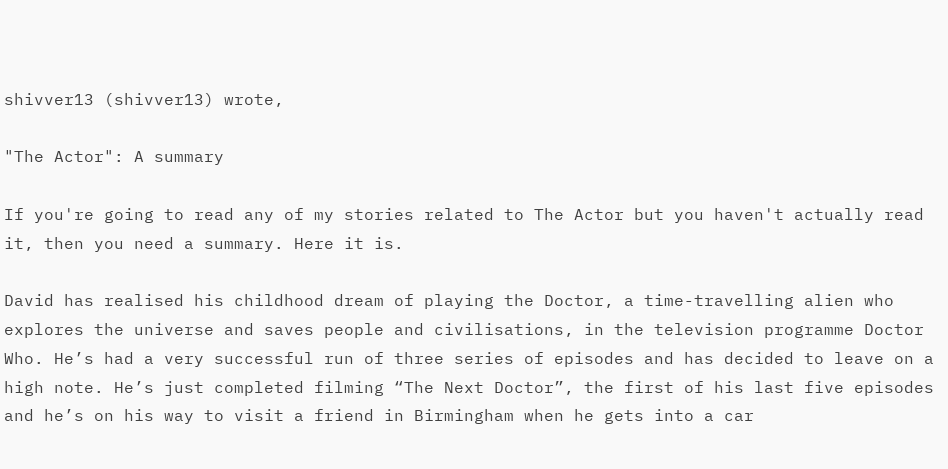shivver13 (shivver13) wrote,

"The Actor": A summary

If you're going to read any of my stories related to The Actor but you haven't actually read it, then you need a summary. Here it is.

David has realised his childhood dream of playing the Doctor, a time-travelling alien who explores the universe and saves people and civilisations, in the television programme Doctor Who. He’s had a very successful run of three series of episodes and has decided to leave on a high note. He’s just completed filming “The Next Doctor”, the first of his last five episodes and he’s on his way to visit a friend in Birmingham when he gets into a car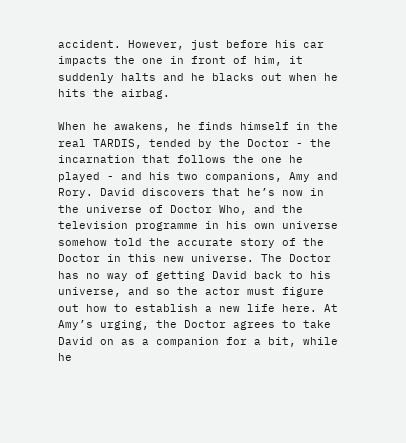accident. However, just before his car impacts the one in front of him, it suddenly halts and he blacks out when he hits the airbag.

When he awakens, he finds himself in the real TARDIS, tended by the Doctor - the incarnation that follows the one he played - and his two companions, Amy and Rory. David discovers that he’s now in the universe of Doctor Who, and the television programme in his own universe somehow told the accurate story of the Doctor in this new universe. The Doctor has no way of getting David back to his universe, and so the actor must figure out how to establish a new life here. At Amy’s urging, the Doctor agrees to take David on as a companion for a bit, while he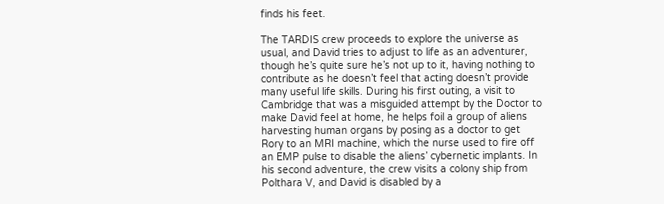finds his feet.

The TARDIS crew proceeds to explore the universe as usual, and David tries to adjust to life as an adventurer, though he’s quite sure he’s not up to it, having nothing to contribute as he doesn’t feel that acting doesn’t provide many useful life skills. During his first outing, a visit to Cambridge that was a misguided attempt by the Doctor to make David feel at home, he helps foil a group of aliens harvesting human organs by posing as a doctor to get Rory to an MRI machine, which the nurse used to fire off an EMP pulse to disable the aliens’ cybernetic implants. In his second adventure, the crew visits a colony ship from Polthara V, and David is disabled by a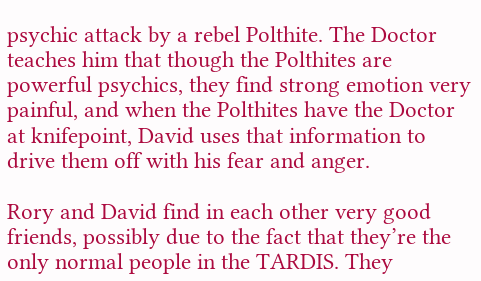psychic attack by a rebel Polthite. The Doctor teaches him that though the Polthites are powerful psychics, they find strong emotion very painful, and when the Polthites have the Doctor at knifepoint, David uses that information to drive them off with his fear and anger.

Rory and David find in each other very good friends, possibly due to the fact that they’re the only normal people in the TARDIS. They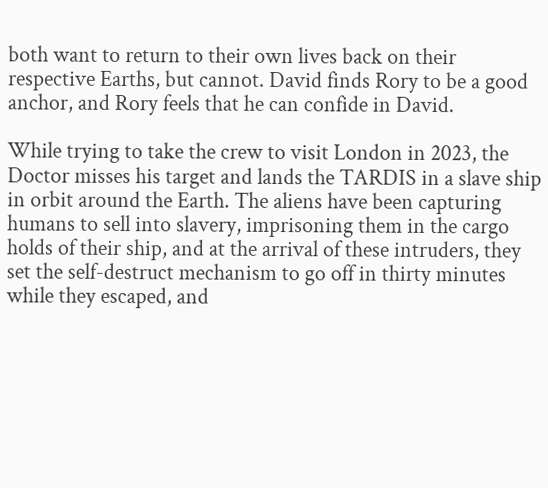both want to return to their own lives back on their respective Earths, but cannot. David finds Rory to be a good anchor, and Rory feels that he can confide in David.

While trying to take the crew to visit London in 2023, the Doctor misses his target and lands the TARDIS in a slave ship in orbit around the Earth. The aliens have been capturing humans to sell into slavery, imprisoning them in the cargo holds of their ship, and at the arrival of these intruders, they set the self-destruct mechanism to go off in thirty minutes while they escaped, and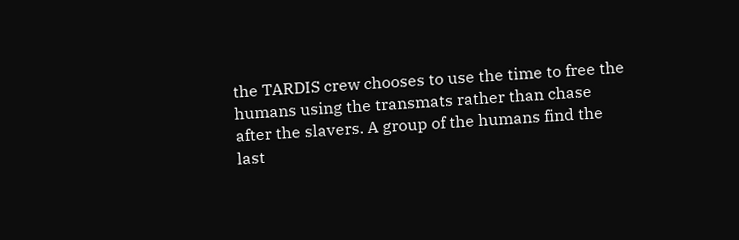the TARDIS crew chooses to use the time to free the humans using the transmats rather than chase after the slavers. A group of the humans find the last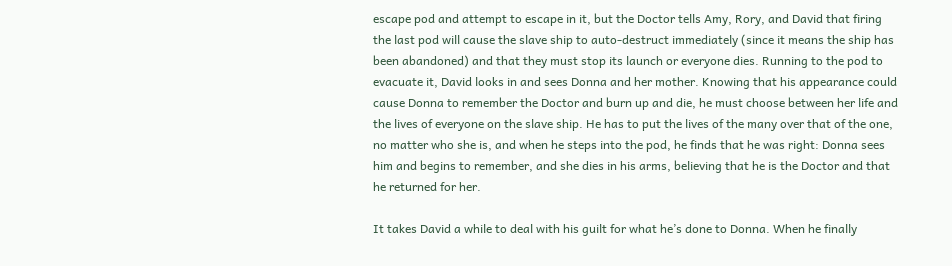escape pod and attempt to escape in it, but the Doctor tells Amy, Rory, and David that firing the last pod will cause the slave ship to auto-destruct immediately (since it means the ship has been abandoned) and that they must stop its launch or everyone dies. Running to the pod to evacuate it, David looks in and sees Donna and her mother. Knowing that his appearance could cause Donna to remember the Doctor and burn up and die, he must choose between her life and the lives of everyone on the slave ship. He has to put the lives of the many over that of the one, no matter who she is, and when he steps into the pod, he finds that he was right: Donna sees him and begins to remember, and she dies in his arms, believing that he is the Doctor and that he returned for her.

It takes David a while to deal with his guilt for what he’s done to Donna. When he finally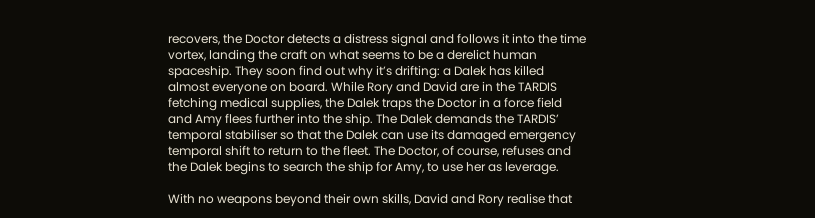recovers, the Doctor detects a distress signal and follows it into the time vortex, landing the craft on what seems to be a derelict human spaceship. They soon find out why it’s drifting: a Dalek has killed almost everyone on board. While Rory and David are in the TARDIS fetching medical supplies, the Dalek traps the Doctor in a force field and Amy flees further into the ship. The Dalek demands the TARDIS’ temporal stabiliser so that the Dalek can use its damaged emergency temporal shift to return to the fleet. The Doctor, of course, refuses and the Dalek begins to search the ship for Amy, to use her as leverage.

With no weapons beyond their own skills, David and Rory realise that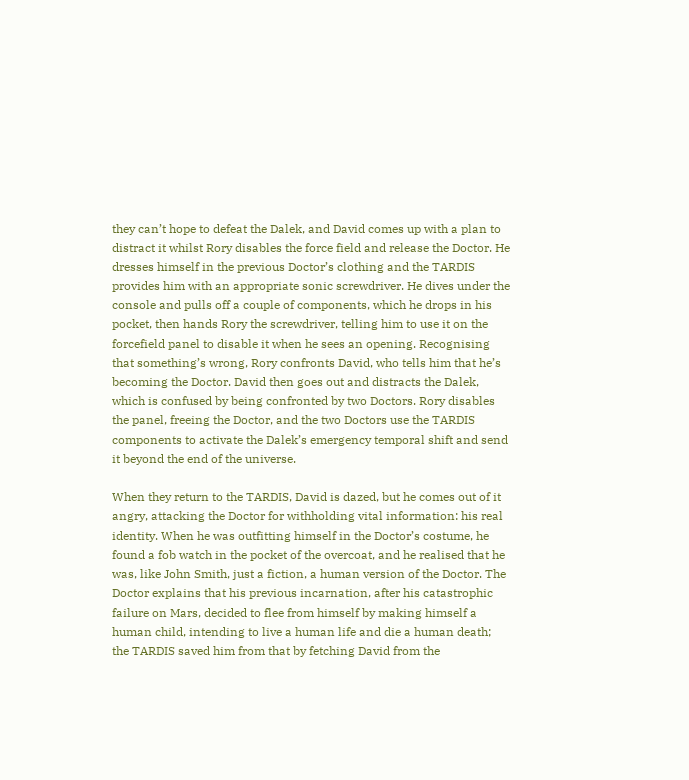they can’t hope to defeat the Dalek, and David comes up with a plan to distract it whilst Rory disables the force field and release the Doctor. He dresses himself in the previous Doctor’s clothing and the TARDIS provides him with an appropriate sonic screwdriver. He dives under the console and pulls off a couple of components, which he drops in his pocket, then hands Rory the screwdriver, telling him to use it on the forcefield panel to disable it when he sees an opening. Recognising that something’s wrong, Rory confronts David, who tells him that he’s becoming the Doctor. David then goes out and distracts the Dalek, which is confused by being confronted by two Doctors. Rory disables the panel, freeing the Doctor, and the two Doctors use the TARDIS components to activate the Dalek’s emergency temporal shift and send it beyond the end of the universe.

When they return to the TARDIS, David is dazed, but he comes out of it angry, attacking the Doctor for withholding vital information: his real identity. When he was outfitting himself in the Doctor’s costume, he found a fob watch in the pocket of the overcoat, and he realised that he was, like John Smith, just a fiction, a human version of the Doctor. The Doctor explains that his previous incarnation, after his catastrophic failure on Mars, decided to flee from himself by making himself a human child, intending to live a human life and die a human death; the TARDIS saved him from that by fetching David from the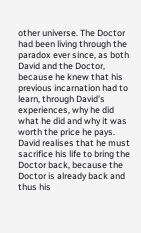other universe. The Doctor had been living through the paradox ever since, as both David and the Doctor, because he knew that his previous incarnation had to learn, through David’s experiences, why he did what he did and why it was worth the price he pays. David realises that he must sacrifice his life to bring the Doctor back, because the Doctor is already back and thus his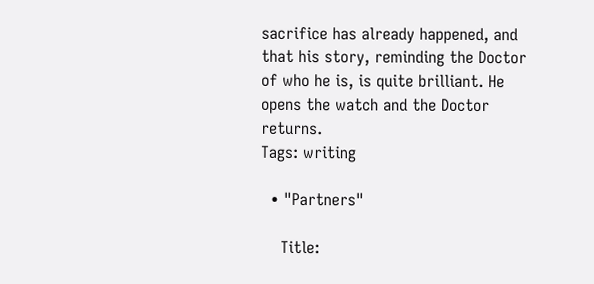sacrifice has already happened, and that his story, reminding the Doctor of who he is, is quite brilliant. He opens the watch and the Doctor returns.
Tags: writing

  • "Partners"

    Title: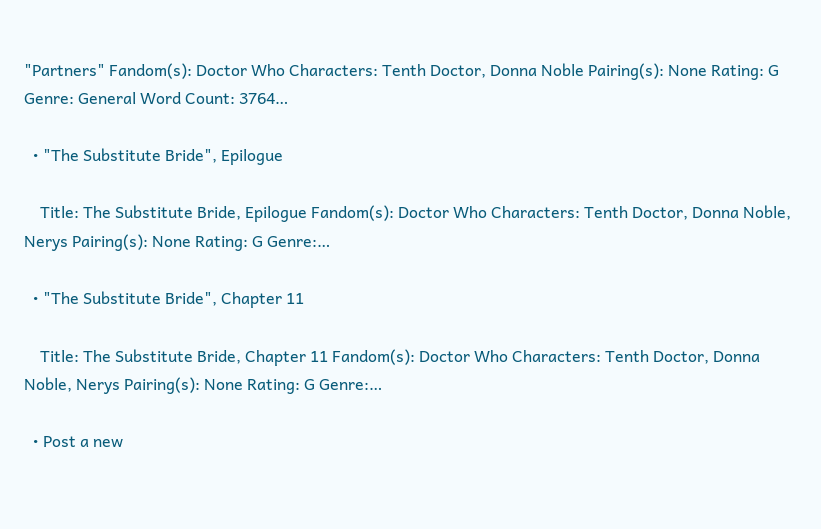"Partners" Fandom(s): Doctor Who Characters: Tenth Doctor, Donna Noble Pairing(s): None Rating: G Genre: General Word Count: 3764…

  • "The Substitute Bride", Epilogue

    Title: The Substitute Bride, Epilogue Fandom(s): Doctor Who Characters: Tenth Doctor, Donna Noble, Nerys Pairing(s): None Rating: G Genre:…

  • "The Substitute Bride", Chapter 11

    Title: The Substitute Bride, Chapter 11 Fandom(s): Doctor Who Characters: Tenth Doctor, Donna Noble, Nerys Pairing(s): None Rating: G Genre:…

  • Post a new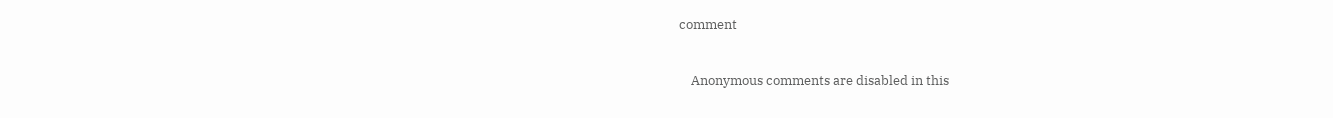comment


    Anonymous comments are disabled in this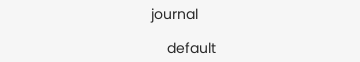journal

    default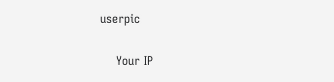userpic

    Your IP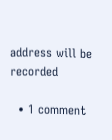address will be recorded

  • 1 comment